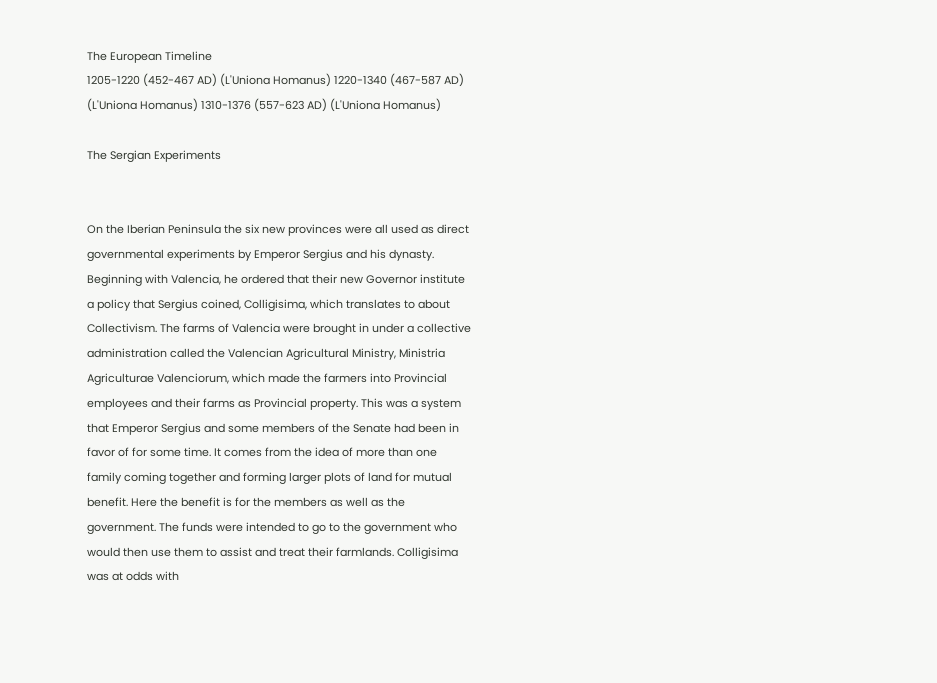The European Timeline
1205-1220 (452-467 AD) (L'Uniona Homanus) 1220-1340 (467-587 AD) (L'Uniona Homanus) 1310-1376 (557-623 AD) (L'Uniona Homanus)

The Sergian Experiments


On the Iberian Peninsula the six new provinces were all used as direct governmental experiments by Emperor Sergius and his dynasty. Beginning with Valencia, he ordered that their new Governor institute a policy that Sergius coined, Colligisima, which translates to about Collectivism. The farms of Valencia were brought in under a collective administration called the Valencian Agricultural Ministry, Ministria Agriculturae Valenciorum, which made the farmers into Provincial employees and their farms as Provincial property. This was a system that Emperor Sergius and some members of the Senate had been in favor of for some time. It comes from the idea of more than one family coming together and forming larger plots of land for mutual benefit. Here the benefit is for the members as well as the government. The funds were intended to go to the government who would then use them to assist and treat their farmlands. Colligisima was at odds with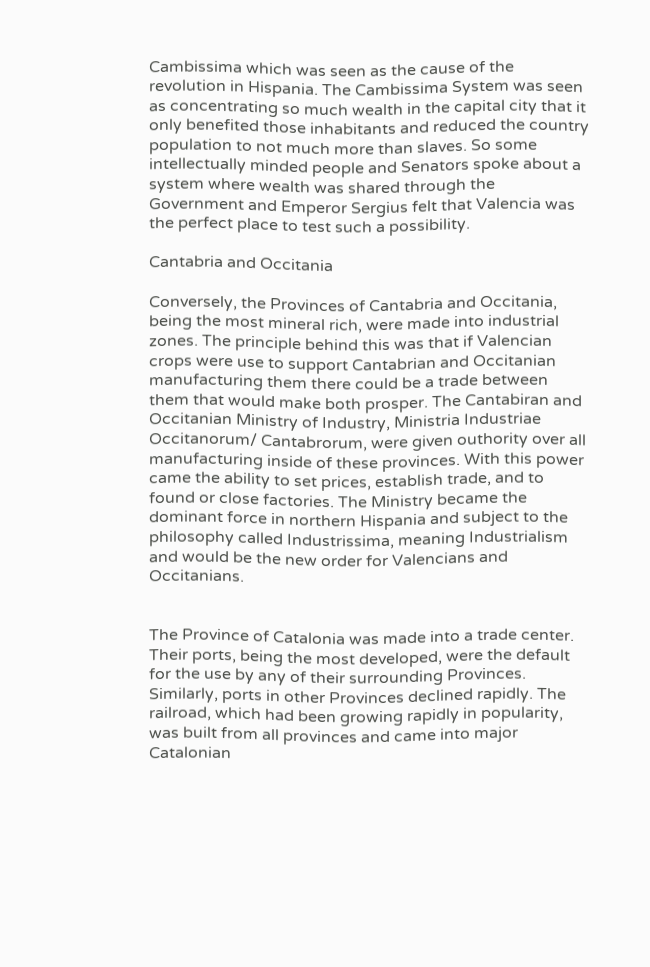Cambissima which was seen as the cause of the revolution in Hispania. The Cambissima System was seen as concentrating so much wealth in the capital city that it only benefited those inhabitants and reduced the country population to not much more than slaves. So some intellectually minded people and Senators spoke about a system where wealth was shared through the Government and Emperor Sergius felt that Valencia was the perfect place to test such a possibility.

Cantabria and Occitania

Conversely, the Provinces of Cantabria and Occitania, being the most mineral rich, were made into industrial zones. The principle behind this was that if Valencian crops were use to support Cantabrian and Occitanian manufacturing them there could be a trade between them that would make both prosper. The Cantabiran and Occitanian Ministry of Industry, Ministria Industriae Occitanorum/ Cantabrorum, were given outhority over all manufacturing inside of these provinces. With this power came the ability to set prices, establish trade, and to found or close factories. The Ministry became the dominant force in northern Hispania and subject to the philosophy called Industrissima, meaning Industrialism and would be the new order for Valencians and Occitanians.


The Province of Catalonia was made into a trade center. Their ports, being the most developed, were the default for the use by any of their surrounding Provinces. Similarly, ports in other Provinces declined rapidly. The railroad, which had been growing rapidly in popularity, was built from all provinces and came into major Catalonian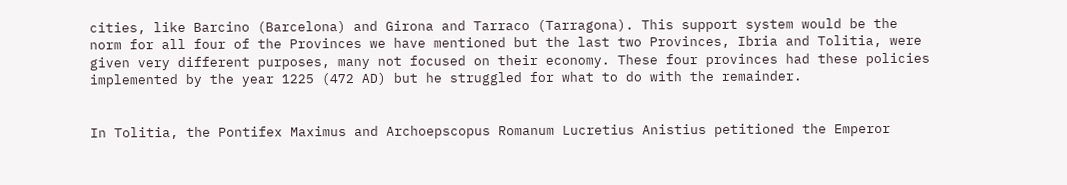cities, like Barcino (Barcelona) and Girona and Tarraco (Tarragona). This support system would be the norm for all four of the Provinces we have mentioned but the last two Provinces, Ibria and Tolitia, were given very different purposes, many not focused on their economy. These four provinces had these policies implemented by the year 1225 (472 AD) but he struggled for what to do with the remainder.


In Tolitia, the Pontifex Maximus and Archoepscopus Romanum Lucretius Anistius petitioned the Emperor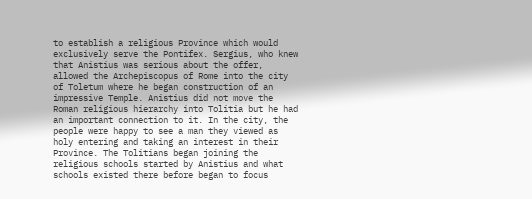to establish a religious Province which would exclusively serve the Pontifex. Sergius, who knew that Anistius was serious about the offer, allowed the Archepiscopus of Rome into the city of Toletum where he began construction of an impressive Temple. Anistius did not move the Roman religious hierarchy into Tolitia but he had an important connection to it. In the city, the people were happy to see a man they viewed as holy entering and taking an interest in their Province. The Tolitians began joining the religious schools started by Anistius and what schools existed there before began to focus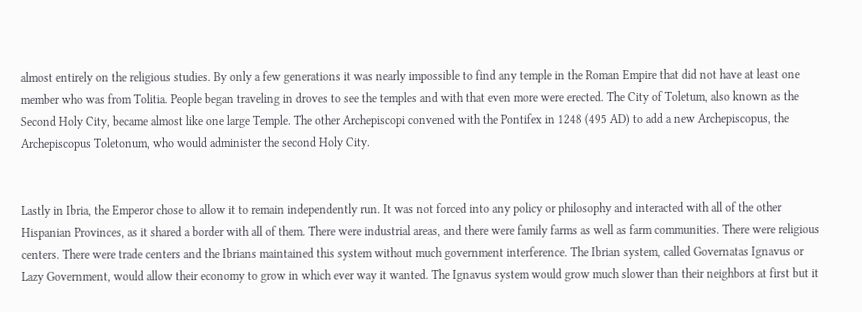almost entirely on the religious studies. By only a few generations it was nearly impossible to find any temple in the Roman Empire that did not have at least one member who was from Tolitia. People began traveling in droves to see the temples and with that even more were erected. The City of Toletum, also known as the Second Holy City, became almost like one large Temple. The other Archepiscopi convened with the Pontifex in 1248 (495 AD) to add a new Archepiscopus, the Archepiscopus Toletonum, who would administer the second Holy City.


Lastly in Ibria, the Emperor chose to allow it to remain independently run. It was not forced into any policy or philosophy and interacted with all of the other Hispanian Provinces, as it shared a border with all of them. There were industrial areas, and there were family farms as well as farm communities. There were religious centers. There were trade centers and the Ibrians maintained this system without much government interference. The Ibrian system, called Governatas Ignavus or Lazy Government, would allow their economy to grow in which ever way it wanted. The Ignavus system would grow much slower than their neighbors at first but it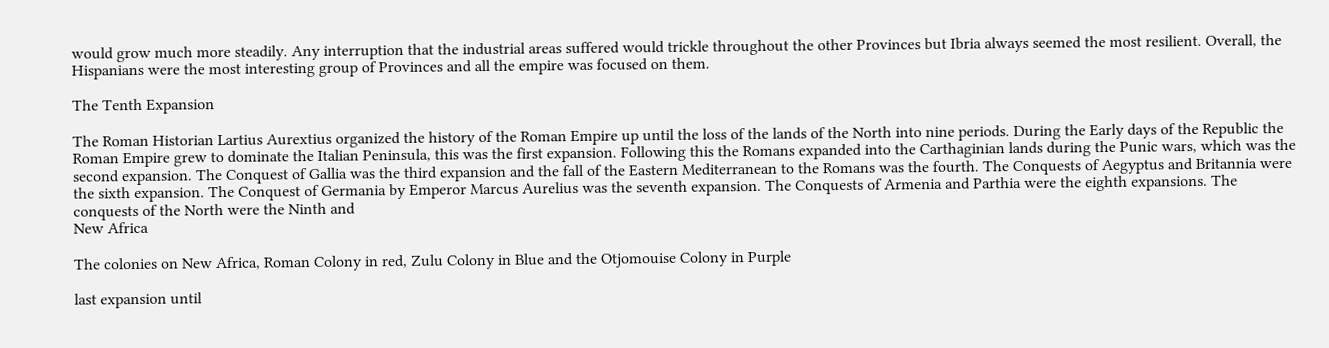would grow much more steadily. Any interruption that the industrial areas suffered would trickle throughout the other Provinces but Ibria always seemed the most resilient. Overall, the Hispanians were the most interesting group of Provinces and all the empire was focused on them.

The Tenth Expansion

The Roman Historian Lartius Aurextius organized the history of the Roman Empire up until the loss of the lands of the North into nine periods. During the Early days of the Republic the Roman Empire grew to dominate the Italian Peninsula, this was the first expansion. Following this the Romans expanded into the Carthaginian lands during the Punic wars, which was the second expansion. The Conquest of Gallia was the third expansion and the fall of the Eastern Mediterranean to the Romans was the fourth. The Conquests of Aegyptus and Britannia were the sixth expansion. The Conquest of Germania by Emperor Marcus Aurelius was the seventh expansion. The Conquests of Armenia and Parthia were the eighth expansions. The conquests of the North were the Ninth and
New Africa

The colonies on New Africa, Roman Colony in red, Zulu Colony in Blue and the Otjomouise Colony in Purple

last expansion until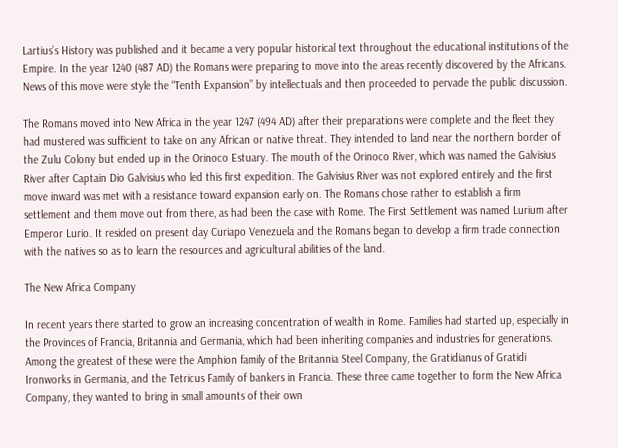Lartius’s History was published and it became a very popular historical text throughout the educational institutions of the Empire. In the year 1240 (487 AD) the Romans were preparing to move into the areas recently discovered by the Africans. News of this move were style the “Tenth Expansion” by intellectuals and then proceeded to pervade the public discussion.

The Romans moved into New Africa in the year 1247 (494 AD) after their preparations were complete and the fleet they had mustered was sufficient to take on any African or native threat. They intended to land near the northern border of the Zulu Colony but ended up in the Orinoco Estuary. The mouth of the Orinoco River, which was named the Galvisius River after Captain Dio Galvisius who led this first expedition. The Galvisius River was not explored entirely and the first move inward was met with a resistance toward expansion early on. The Romans chose rather to establish a firm settlement and them move out from there, as had been the case with Rome. The First Settlement was named Lurium after Emperor Lurio. It resided on present day Curiapo Venezuela and the Romans began to develop a firm trade connection with the natives so as to learn the resources and agricultural abilities of the land.

The New Africa Company

In recent years there started to grow an increasing concentration of wealth in Rome. Families had started up, especially in the Provinces of Francia, Britannia and Germania, which had been inheriting companies and industries for generations. Among the greatest of these were the Amphion family of the Britannia Steel Company, the Gratidianus of Gratidi Ironworks in Germania, and the Tetricus Family of bankers in Francia. These three came together to form the New Africa Company, they wanted to bring in small amounts of their own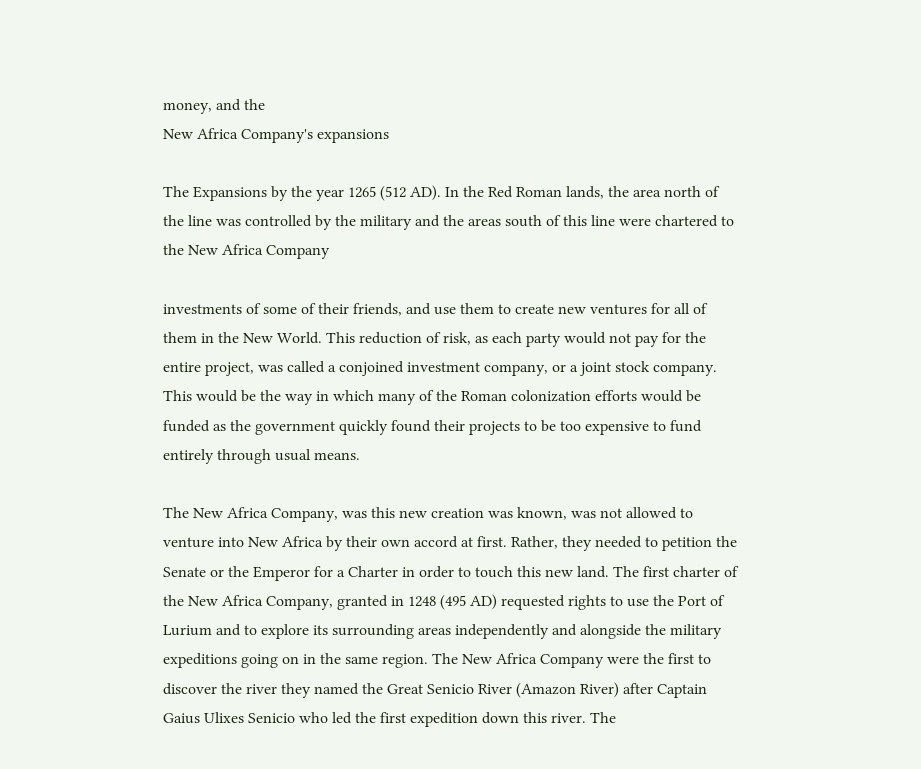money, and the
New Africa Company's expansions

The Expansions by the year 1265 (512 AD). In the Red Roman lands, the area north of the line was controlled by the military and the areas south of this line were chartered to the New Africa Company

investments of some of their friends, and use them to create new ventures for all of them in the New World. This reduction of risk, as each party would not pay for the entire project, was called a conjoined investment company, or a joint stock company. This would be the way in which many of the Roman colonization efforts would be funded as the government quickly found their projects to be too expensive to fund entirely through usual means.

The New Africa Company, was this new creation was known, was not allowed to venture into New Africa by their own accord at first. Rather, they needed to petition the Senate or the Emperor for a Charter in order to touch this new land. The first charter of the New Africa Company, granted in 1248 (495 AD) requested rights to use the Port of Lurium and to explore its surrounding areas independently and alongside the military expeditions going on in the same region. The New Africa Company were the first to discover the river they named the Great Senicio River (Amazon River) after Captain Gaius Ulixes Senicio who led the first expedition down this river. The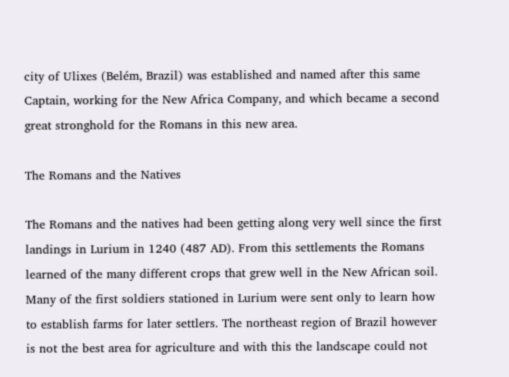city of Ulixes (Belém, Brazil) was established and named after this same Captain, working for the New Africa Company, and which became a second great stronghold for the Romans in this new area.

The Romans and the Natives

The Romans and the natives had been getting along very well since the first landings in Lurium in 1240 (487 AD). From this settlements the Romans learned of the many different crops that grew well in the New African soil. Many of the first soldiers stationed in Lurium were sent only to learn how to establish farms for later settlers. The northeast region of Brazil however is not the best area for agriculture and with this the landscape could not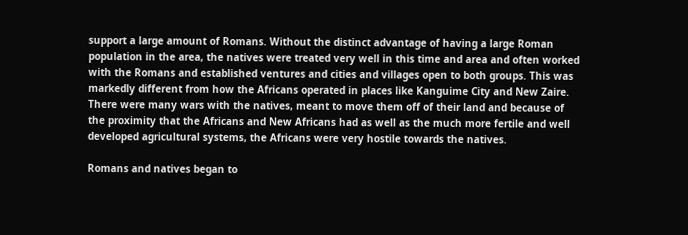support a large amount of Romans. Without the distinct advantage of having a large Roman population in the area, the natives were treated very well in this time and area and often worked with the Romans and established ventures and cities and villages open to both groups. This was markedly different from how the Africans operated in places like Kanguime City and New Zaire. There were many wars with the natives, meant to move them off of their land and because of the proximity that the Africans and New Africans had as well as the much more fertile and well developed agricultural systems, the Africans were very hostile towards the natives.

Romans and natives began to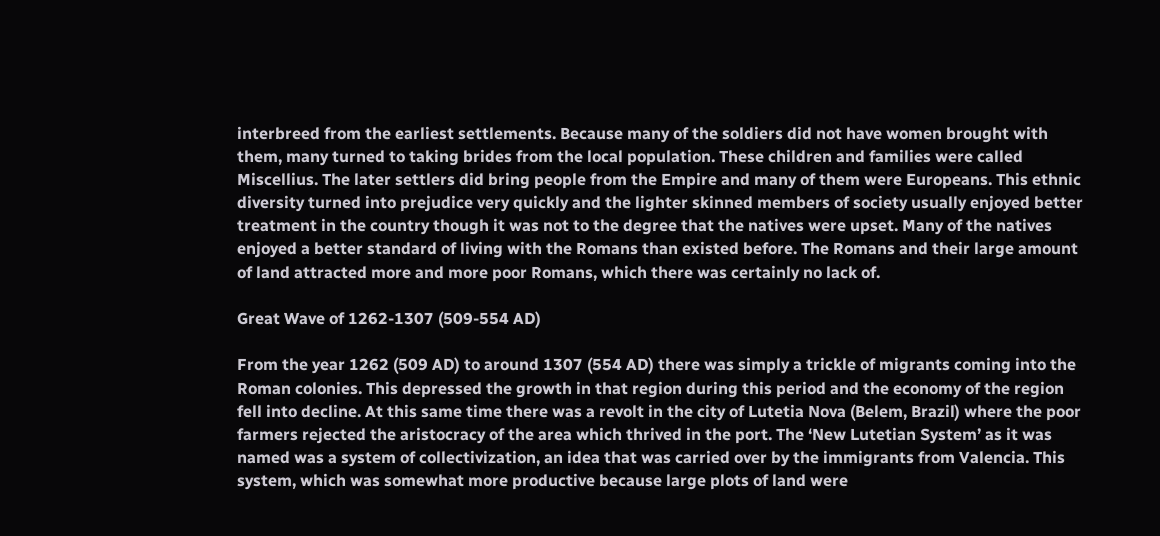interbreed from the earliest settlements. Because many of the soldiers did not have women brought with them, many turned to taking brides from the local population. These children and families were called Miscellius. The later settlers did bring people from the Empire and many of them were Europeans. This ethnic diversity turned into prejudice very quickly and the lighter skinned members of society usually enjoyed better treatment in the country though it was not to the degree that the natives were upset. Many of the natives enjoyed a better standard of living with the Romans than existed before. The Romans and their large amount of land attracted more and more poor Romans, which there was certainly no lack of.

Great Wave of 1262-1307 (509-554 AD)

From the year 1262 (509 AD) to around 1307 (554 AD) there was simply a trickle of migrants coming into the Roman colonies. This depressed the growth in that region during this period and the economy of the region fell into decline. At this same time there was a revolt in the city of Lutetia Nova (Belem, Brazil) where the poor farmers rejected the aristocracy of the area which thrived in the port. The ‘New Lutetian System’ as it was named was a system of collectivization, an idea that was carried over by the immigrants from Valencia. This system, which was somewhat more productive because large plots of land were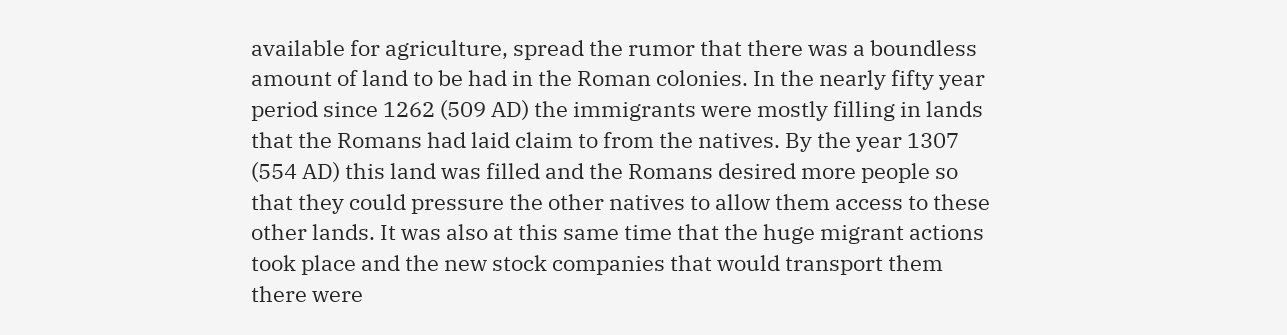available for agriculture, spread the rumor that there was a boundless amount of land to be had in the Roman colonies. In the nearly fifty year period since 1262 (509 AD) the immigrants were mostly filling in lands that the Romans had laid claim to from the natives. By the year 1307 (554 AD) this land was filled and the Romans desired more people so that they could pressure the other natives to allow them access to these other lands. It was also at this same time that the huge migrant actions took place and the new stock companies that would transport them there were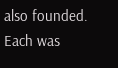also founded. Each was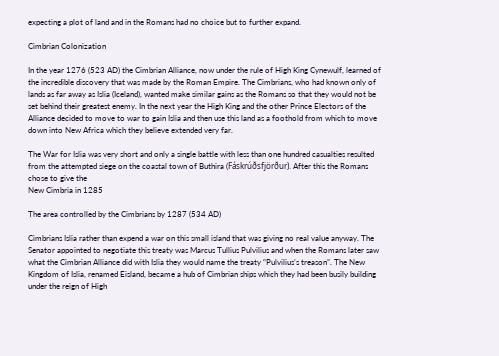expecting a plot of land and in the Romans had no choice but to further expand.

Cimbrian Colonization

In the year 1276 (523 AD) the Cimbrian Alliance, now under the rule of High King Cynewulf, learned of the incredible discovery that was made by the Roman Empire. The Cimbrians, who had known only of lands as far away as Islia (Iceland), wanted make similar gains as the Romans so that they would not be set behind their greatest enemy. In the next year the High King and the other Prince Electors of the Alliance decided to move to war to gain Islia and then use this land as a foothold from which to move down into New Africa which they believe extended very far.

The War for Islia was very short and only a single battle with less than one hundred casualties resulted from the attempted siege on the coastal town of Buthira (Fáskrúðsfjörður). After this the Romans chose to give the
New Cimbria in 1285

The area controlled by the Cimbrians by 1287 (534 AD)

Cimbrians Islia rather than expend a war on this small island that was giving no real value anyway. The Senator appointed to negotiate this treaty was Marcus Tullius Pulvilius and when the Romans later saw what the Cimbrian Alliance did with Islia they would name the treaty “Pulvilius’s treason”. The New Kingdom of Islia, renamed Eisland, became a hub of Cimbrian ships which they had been busily building under the reign of High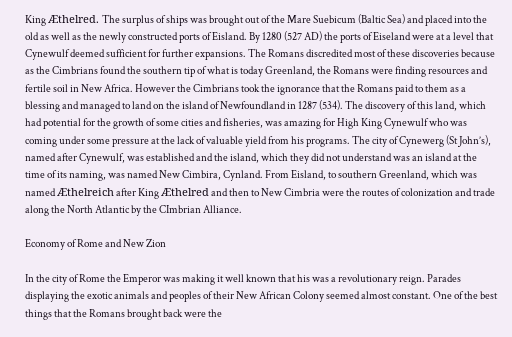King Æthelred. The surplus of ships was brought out of the Mare Suebicum (Baltic Sea) and placed into the old as well as the newly constructed ports of Eisland. By 1280 (527 AD) the ports of Eiseland were at a level that Cynewulf deemed sufficient for further expansions. The Romans discredited most of these discoveries because as the Cimbrians found the southern tip of what is today Greenland, the Romans were finding resources and fertile soil in New Africa. However the Cimbrians took the ignorance that the Romans paid to them as a blessing and managed to land on the island of Newfoundland in 1287 (534). The discovery of this land, which had potential for the growth of some cities and fisheries, was amazing for High King Cynewulf who was coming under some pressure at the lack of valuable yield from his programs. The city of Cynewerg (St John’s), named after Cynewulf, was established and the island, which they did not understand was an island at the time of its naming, was named New Cimbira, Cynland. From Eisland, to southern Greenland, which was named Æthelreich after King Æthelred and then to New Cimbria were the routes of colonization and trade along the North Atlantic by the CImbrian Alliance.

Economy of Rome and New Zion

In the city of Rome the Emperor was making it well known that his was a revolutionary reign. Parades displaying the exotic animals and peoples of their New African Colony seemed almost constant. One of the best things that the Romans brought back were the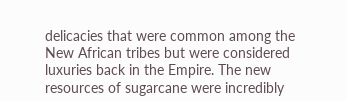delicacies that were common among the New African tribes but were considered luxuries back in the Empire. The new resources of sugarcane were incredibly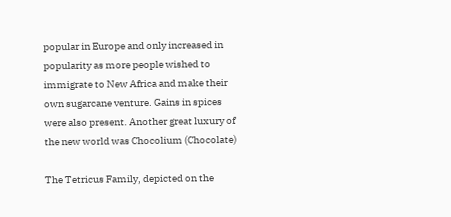popular in Europe and only increased in popularity as more people wished to immigrate to New Africa and make their own sugarcane venture. Gains in spices were also present. Another great luxury of the new world was Chocolium (Chocolate)

The Tetricus Family, depicted on the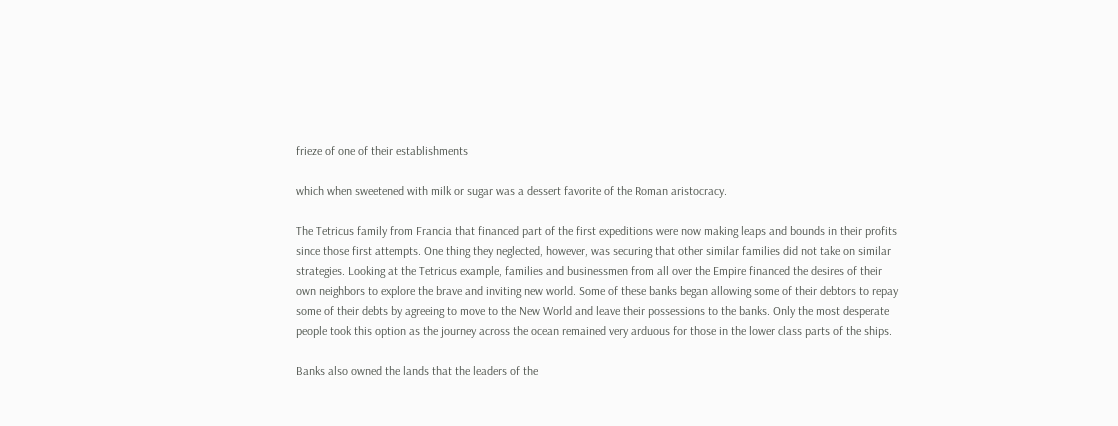frieze of one of their establishments

which when sweetened with milk or sugar was a dessert favorite of the Roman aristocracy.

The Tetricus family from Francia that financed part of the first expeditions were now making leaps and bounds in their profits since those first attempts. One thing they neglected, however, was securing that other similar families did not take on similar strategies. Looking at the Tetricus example, families and businessmen from all over the Empire financed the desires of their own neighbors to explore the brave and inviting new world. Some of these banks began allowing some of their debtors to repay some of their debts by agreeing to move to the New World and leave their possessions to the banks. Only the most desperate people took this option as the journey across the ocean remained very arduous for those in the lower class parts of the ships.

Banks also owned the lands that the leaders of the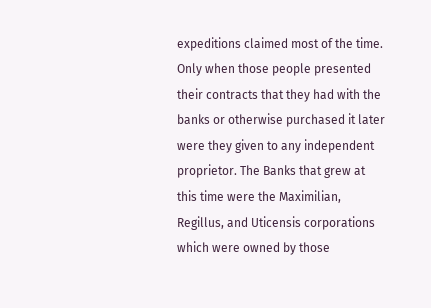expeditions claimed most of the time. Only when those people presented their contracts that they had with the banks or otherwise purchased it later were they given to any independent proprietor. The Banks that grew at this time were the Maximilian, Regillus, and Uticensis corporations which were owned by those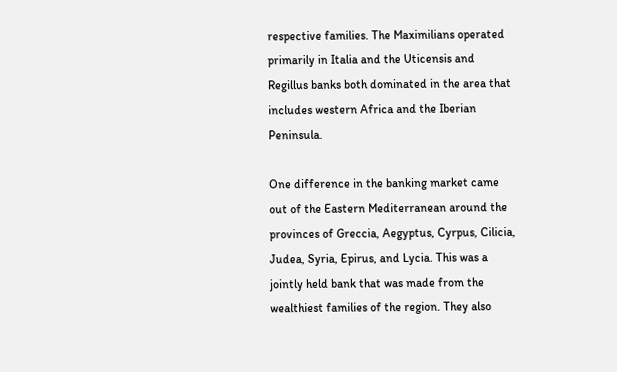respective families. The Maximilians operated primarily in Italia and the Uticensis and Regillus banks both dominated in the area that includes western Africa and the Iberian Peninsula.

One difference in the banking market came out of the Eastern Mediterranean around the provinces of Greccia, Aegyptus, Cyrpus, Cilicia, Judea, Syria, Epirus, and Lycia. This was a jointly held bank that was made from the wealthiest families of the region. They also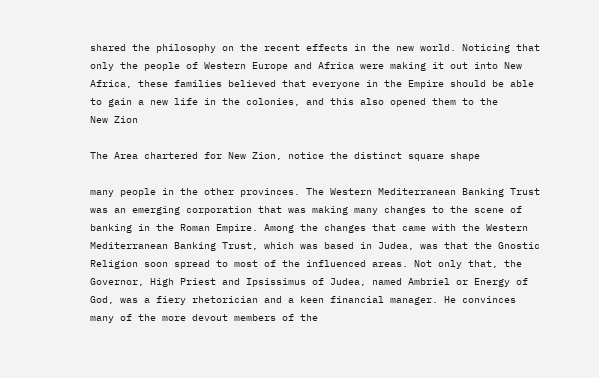shared the philosophy on the recent effects in the new world. Noticing that only the people of Western Europe and Africa were making it out into New Africa, these families believed that everyone in the Empire should be able to gain a new life in the colonies, and this also opened them to the
New Zion

The Area chartered for New Zion, notice the distinct square shape

many people in the other provinces. The Western Mediterranean Banking Trust was an emerging corporation that was making many changes to the scene of banking in the Roman Empire. Among the changes that came with the Western Mediterranean Banking Trust, which was based in Judea, was that the Gnostic Religion soon spread to most of the influenced areas. Not only that, the Governor, High Priest and Ipsissimus of Judea, named Ambriel or Energy of God, was a fiery rhetorician and a keen financial manager. He convinces many of the more devout members of the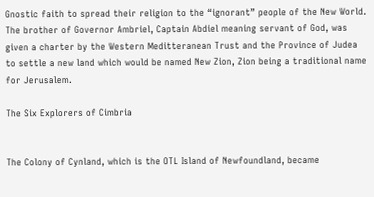Gnostic faith to spread their religion to the “ignorant” people of the New World. The brother of Governor Ambriel, Captain Abdiel meaning servant of God, was given a charter by the Western Meditteranean Trust and the Province of Judea to settle a new land which would be named New Zion, Zion being a traditional name for Jerusalem.

The Six Explorers of Cimbria


The Colony of Cynland, which is the OTL Island of Newfoundland, became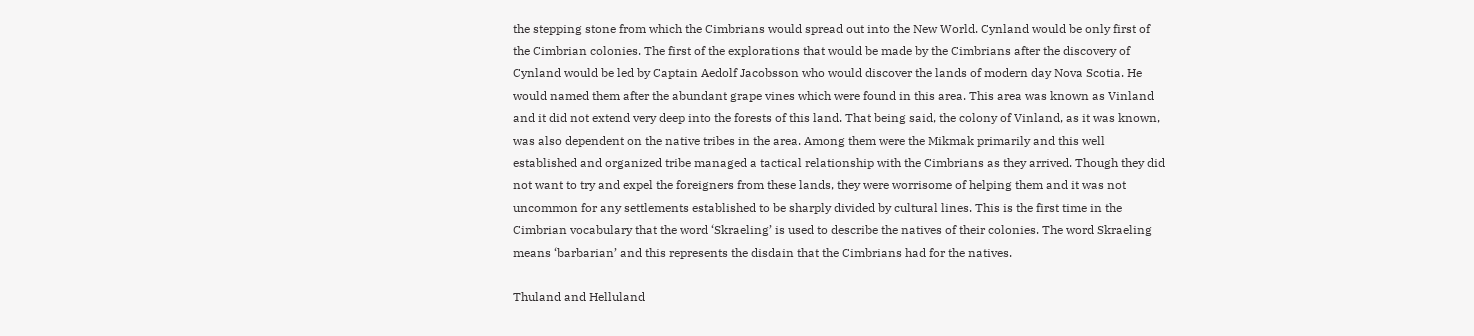the stepping stone from which the Cimbrians would spread out into the New World. Cynland would be only first of the Cimbrian colonies. The first of the explorations that would be made by the Cimbrians after the discovery of Cynland would be led by Captain Aedolf Jacobsson who would discover the lands of modern day Nova Scotia. He would named them after the abundant grape vines which were found in this area. This area was known as Vinland and it did not extend very deep into the forests of this land. That being said, the colony of Vinland, as it was known, was also dependent on the native tribes in the area. Among them were the Mikmak primarily and this well established and organized tribe managed a tactical relationship with the Cimbrians as they arrived. Though they did not want to try and expel the foreigners from these lands, they were worrisome of helping them and it was not uncommon for any settlements established to be sharply divided by cultural lines. This is the first time in the Cimbrian vocabulary that the word ‘Skraeling’ is used to describe the natives of their colonies. The word Skraeling means ‘barbarian’ and this represents the disdain that the Cimbrians had for the natives.

Thuland and Helluland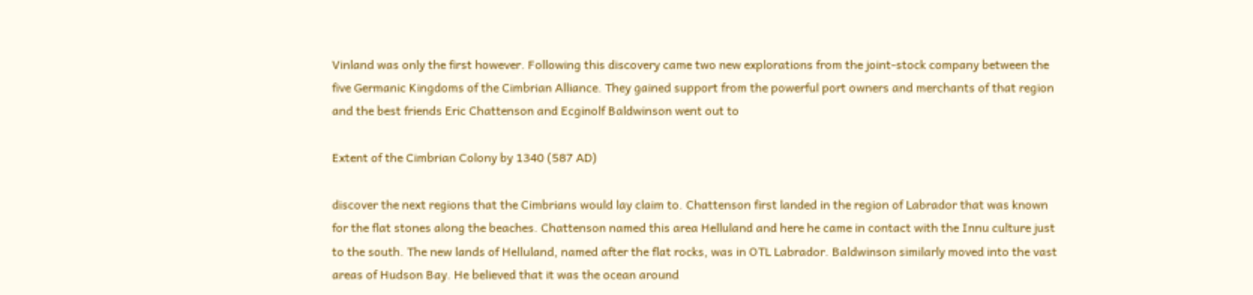Vinland was only the first however. Following this discovery came two new explorations from the joint-stock company between the five Germanic Kingdoms of the Cimbrian Alliance. They gained support from the powerful port owners and merchants of that region and the best friends Eric Chattenson and Ecginolf Baldwinson went out to

Extent of the Cimbrian Colony by 1340 (587 AD)

discover the next regions that the Cimbrians would lay claim to. Chattenson first landed in the region of Labrador that was known for the flat stones along the beaches. Chattenson named this area Helluland and here he came in contact with the Innu culture just to the south. The new lands of Helluland, named after the flat rocks, was in OTL Labrador. Baldwinson similarly moved into the vast areas of Hudson Bay. He believed that it was the ocean around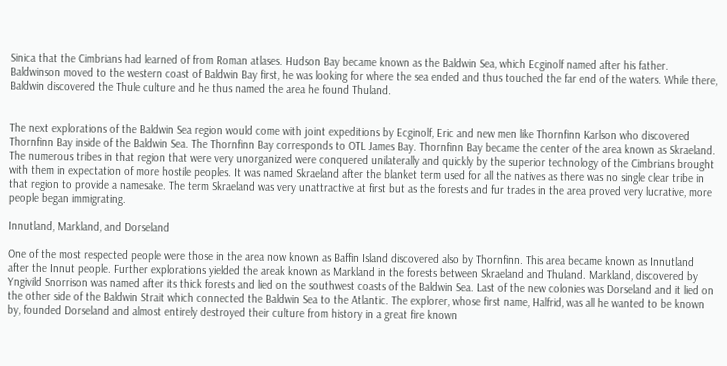Sinica that the Cimbrians had learned of from Roman atlases. Hudson Bay became known as the Baldwin Sea, which Ecginolf named after his father. Baldwinson moved to the western coast of Baldwin Bay first, he was looking for where the sea ended and thus touched the far end of the waters. While there, Baldwin discovered the Thule culture and he thus named the area he found Thuland.


The next explorations of the Baldwin Sea region would come with joint expeditions by Ecginolf, Eric and new men like Thornfinn Karlson who discovered Thornfinn Bay inside of the Baldwin Sea. The Thornfinn Bay corresponds to OTL James Bay. Thornfinn Bay became the center of the area known as Skraeland. The numerous tribes in that region that were very unorganized were conquered unilaterally and quickly by the superior technology of the Cimbrians brought with them in expectation of more hostile peoples. It was named Skraeland after the blanket term used for all the natives as there was no single clear tribe in that region to provide a namesake. The term Skraeland was very unattractive at first but as the forests and fur trades in the area proved very lucrative, more people began immigrating.

Innutland, Markland, and Dorseland

One of the most respected people were those in the area now known as Baffin Island discovered also by Thornfinn. This area became known as Innutland after the Innut people. Further explorations yielded the areak known as Markland in the forests between Skraeland and Thuland. Markland, discovered by Yngivild Snorrison was named after its thick forests and lied on the southwest coasts of the Baldwin Sea. Last of the new colonies was Dorseland and it lied on the other side of the Baldwin Strait which connected the Baldwin Sea to the Atlantic. The explorer, whose first name, Halfrid, was all he wanted to be known by, founded Dorseland and almost entirely destroyed their culture from history in a great fire known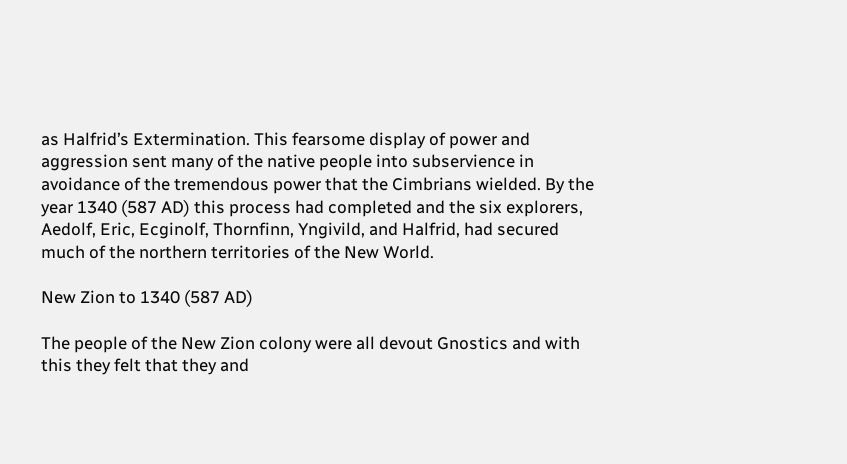as Halfrid’s Extermination. This fearsome display of power and aggression sent many of the native people into subservience in avoidance of the tremendous power that the Cimbrians wielded. By the year 1340 (587 AD) this process had completed and the six explorers, Aedolf, Eric, Ecginolf, Thornfinn, Yngivild, and Halfrid, had secured much of the northern territories of the New World.

New Zion to 1340 (587 AD)

The people of the New Zion colony were all devout Gnostics and with this they felt that they and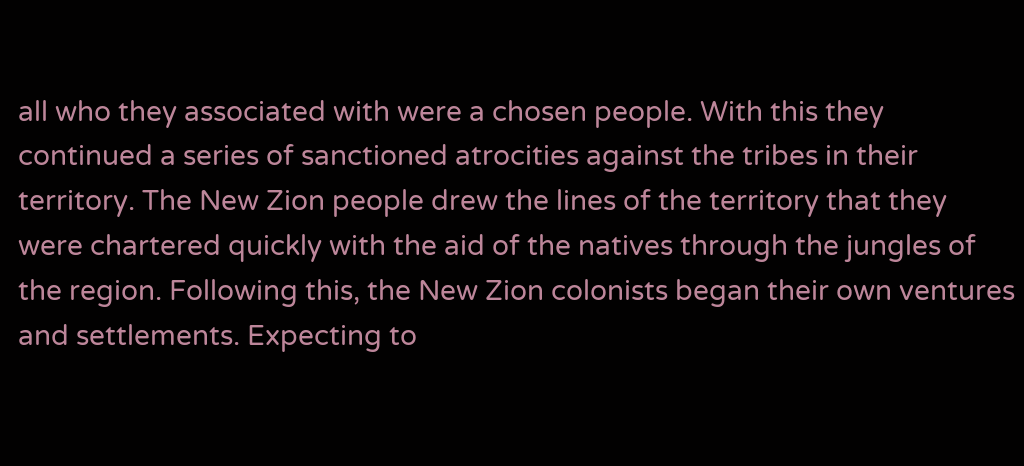all who they associated with were a chosen people. With this they continued a series of sanctioned atrocities against the tribes in their territory. The New Zion people drew the lines of the territory that they were chartered quickly with the aid of the natives through the jungles of the region. Following this, the New Zion colonists began their own ventures and settlements. Expecting to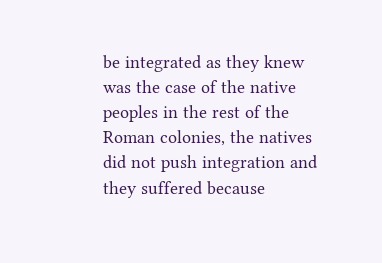be integrated as they knew was the case of the native peoples in the rest of the Roman colonies, the natives did not push integration and they suffered because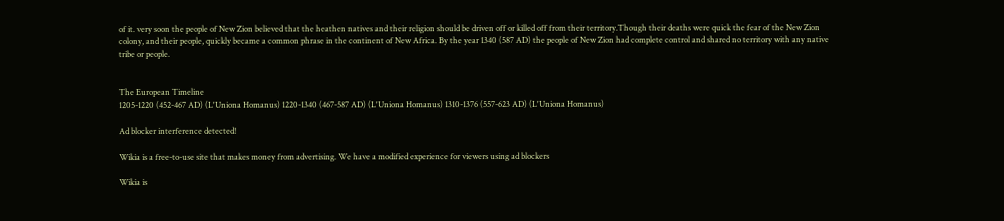of it. very soon the people of New Zion believed that the heathen natives and their religion should be driven off or killed off from their territory.Though their deaths were quick the fear of the New Zion colony, and their people, quickly became a common phrase in the continent of New Africa. By the year 1340 (587 AD) the people of New Zion had complete control and shared no territory with any native tribe or people.


The European Timeline
1205-1220 (452-467 AD) (L'Uniona Homanus) 1220-1340 (467-587 AD) (L'Uniona Homanus) 1310-1376 (557-623 AD) (L'Uniona Homanus)

Ad blocker interference detected!

Wikia is a free-to-use site that makes money from advertising. We have a modified experience for viewers using ad blockers

Wikia is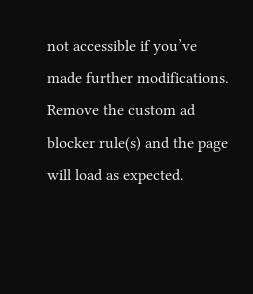not accessible if you’ve made further modifications. Remove the custom ad blocker rule(s) and the page will load as expected.